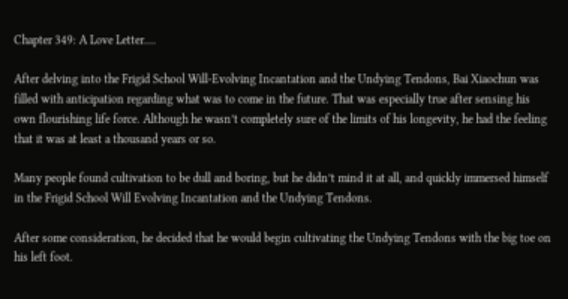Chapter 349: A Love Letter....

After delving into the Frigid School Will-Evolving Incantation and the Undying Tendons, Bai Xiaochun was filled with anticipation regarding what was to come in the future. That was especially true after sensing his own flourishing life force. Although he wasn’t completely sure of the limits of his longevity, he had the feeling that it was at least a thousand years or so.

Many people found cultivation to be dull and boring, but he didn’t mind it at all, and quickly immersed himself in the Frigid School Will Evolving Incantation and the Undying Tendons.

After some consideration, he decided that he would begin cultivating the Undying Tendons with the big toe on his left foot.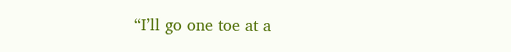“I’ll go one toe at a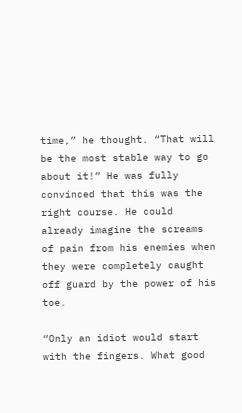time,” he thought. “That will be the most stable way to go about it!” He was fully convinced that this was the right course. He could already imagine the screams of pain from his enemies when they were completely caught off guard by the power of his toe.

“Only an idiot would start with the fingers. What good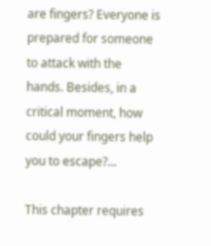are fingers? Everyone is prepared for someone to attack with the hands. Besides, in a critical moment, how could your fingers help you to escape?...

This chapter requires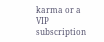karma or a VIP subscription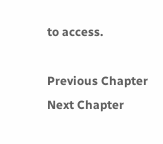to access.

Previous Chapter Next Chapter